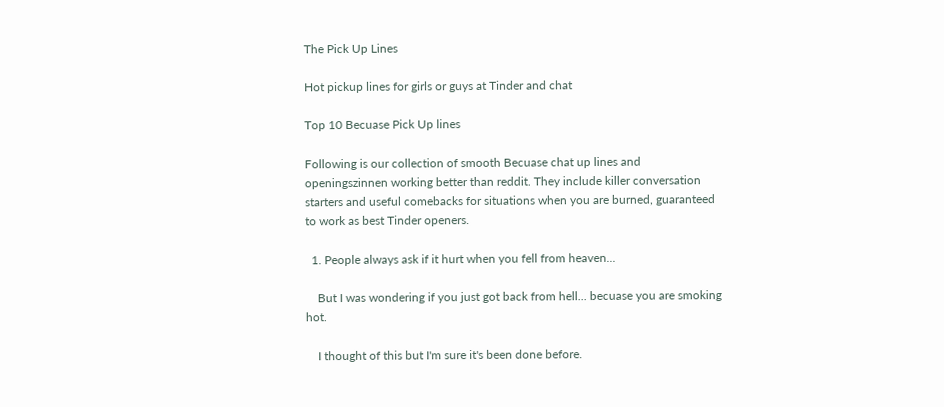The Pick Up Lines

Hot pickup lines for girls or guys at Tinder and chat

Top 10 Becuase Pick Up lines

Following is our collection of smooth Becuase chat up lines and openingszinnen working better than reddit. They include killer conversation starters and useful comebacks for situations when you are burned, guaranteed to work as best Tinder openers.

  1. People always ask if it hurt when you fell from heaven...

    But I was wondering if you just got back from hell... becuase you are smoking hot.

    I thought of this but I'm sure it's been done before.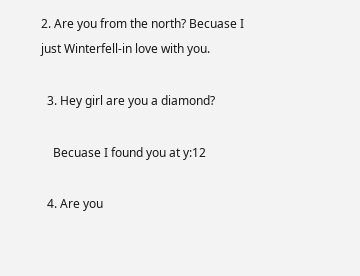2. Are you from the north? Becuase I just Winterfell-in love with you.

  3. Hey girl are you a diamond?

    Becuase I found you at y:12

  4. Are you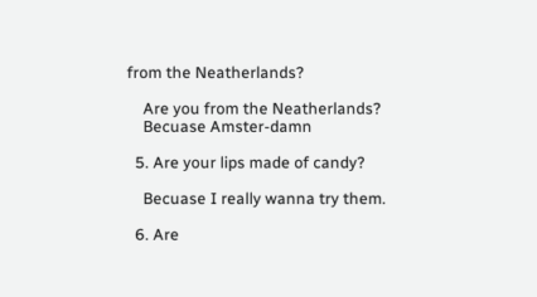from the Neatherlands?

    Are you from the Neatherlands?
    Becuase Amster-damn

  5. Are your lips made of candy?

    Becuase I really wanna try them.

  6. Are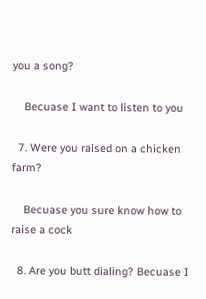you a song?

    Becuase I want to listen to you

  7. Were you raised on a chicken farm?

    Becuase you sure know how to raise a cock

  8. Are you butt dialing? Becuase I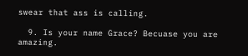swear that ass is calling.

  9. Is your name Grace? Becuase you are amazing.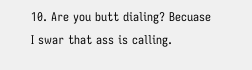10. Are you butt dialing? Becuase I swar that ass is calling.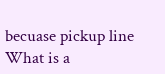becuase pickup line
What is a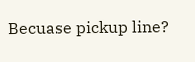Becuase pickup line?